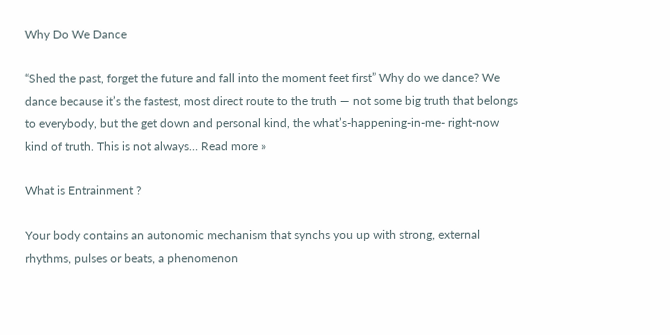Why Do We Dance

“Shed the past, forget the future and fall into the moment feet first” Why do we dance? We dance because it’s the fastest, most direct route to the truth — not some big truth that belongs to everybody, but the get down and personal kind, the what’s-happening-in-me- right-now kind of truth. This is not always… Read more »

What is Entrainment ?

Your body contains an autonomic mechanism that synchs you up with strong, external rhythms, pulses or beats, a phenomenon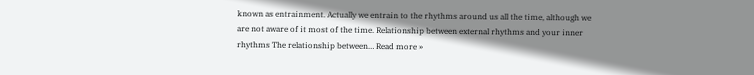known as entrainment. Actually we entrain to the rhythms around us all the time, although we are not aware of it most of the time. Relationship between external rhythms and your inner rhythms The relationship between… Read more »